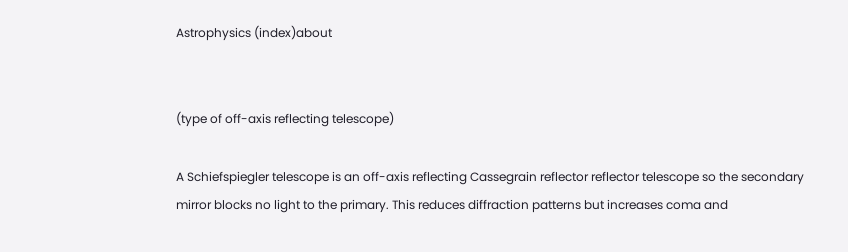Astrophysics (index)about


(type of off-axis reflecting telescope)

A Schiefspiegler telescope is an off-axis reflecting Cassegrain reflector reflector telescope so the secondary mirror blocks no light to the primary. This reduces diffraction patterns but increases coma and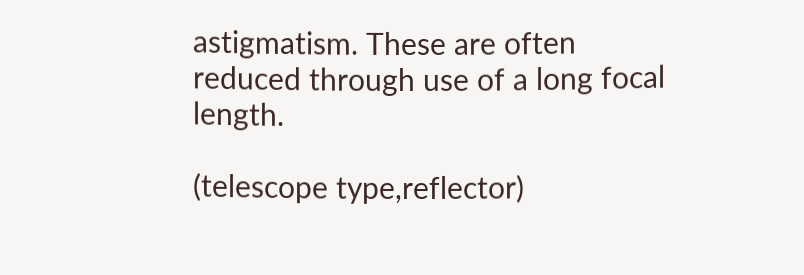astigmatism. These are often reduced through use of a long focal length.

(telescope type,reflector)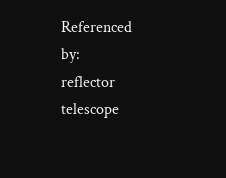Referenced by:
reflector telescope